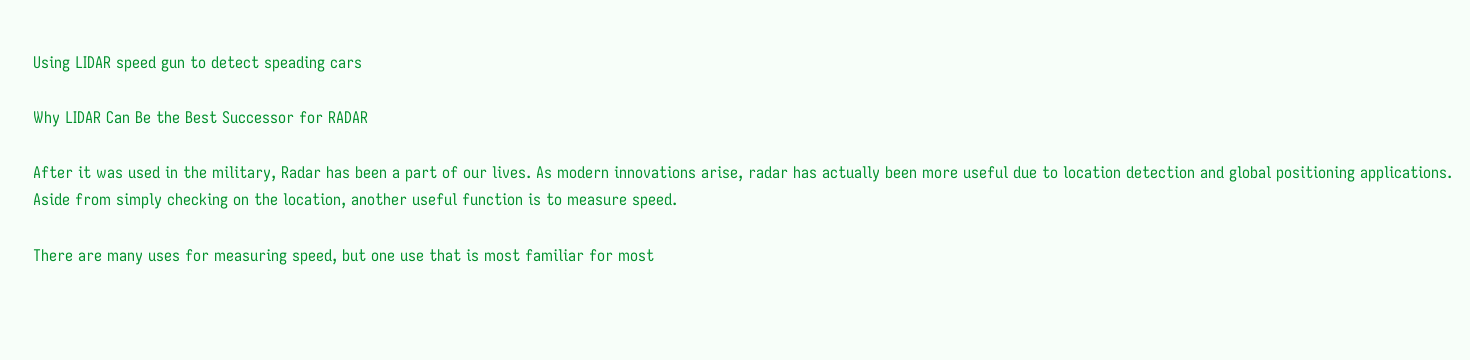Using LIDAR speed gun to detect speading cars

Why LIDAR Can Be the Best Successor for RADAR

After it was used in the military, Radar has been a part of our lives. As modern innovations arise, radar has actually been more useful due to location detection and global positioning applications. Aside from simply checking on the location, another useful function is to measure speed.

There are many uses for measuring speed, but one use that is most familiar for most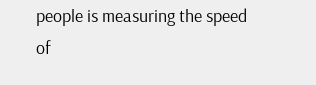people is measuring the speed of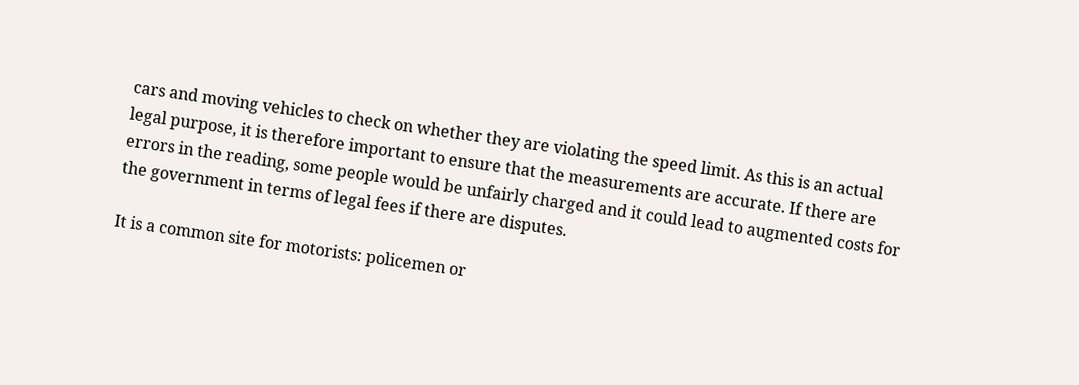cars and moving vehicles to check on whether they are violating the speed limit. As this is an actual legal purpose, it is therefore important to ensure that the measurements are accurate. If there are errors in the reading, some people would be unfairly charged and it could lead to augmented costs for the government in terms of legal fees if there are disputes.

It is a common site for motorists: policemen or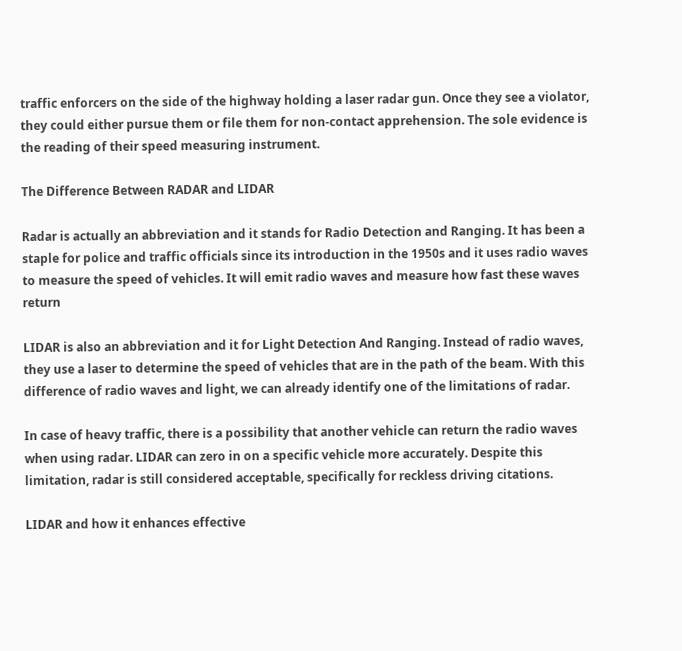traffic enforcers on the side of the highway holding a laser radar gun. Once they see a violator, they could either pursue them or file them for non-contact apprehension. The sole evidence is the reading of their speed measuring instrument.

The Difference Between RADAR and LIDAR

Radar is actually an abbreviation and it stands for Radio Detection and Ranging. It has been a staple for police and traffic officials since its introduction in the 1950s and it uses radio waves to measure the speed of vehicles. It will emit radio waves and measure how fast these waves return

LIDAR is also an abbreviation and it for Light Detection And Ranging. Instead of radio waves, they use a laser to determine the speed of vehicles that are in the path of the beam. With this difference of radio waves and light, we can already identify one of the limitations of radar.

In case of heavy traffic, there is a possibility that another vehicle can return the radio waves when using radar. LIDAR can zero in on a specific vehicle more accurately. Despite this limitation, radar is still considered acceptable, specifically for reckless driving citations.

LIDAR and how it enhances effective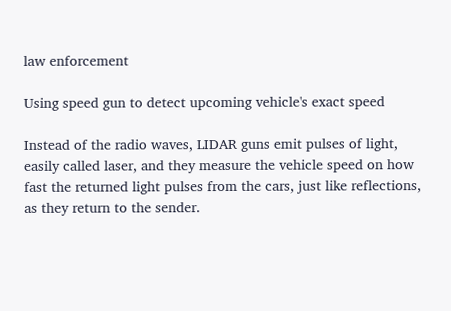law enforcement

Using speed gun to detect upcoming vehicle's exact speed

Instead of the radio waves, LIDAR guns emit pulses of light, easily called laser, and they measure the vehicle speed on how fast the returned light pulses from the cars, just like reflections, as they return to the sender.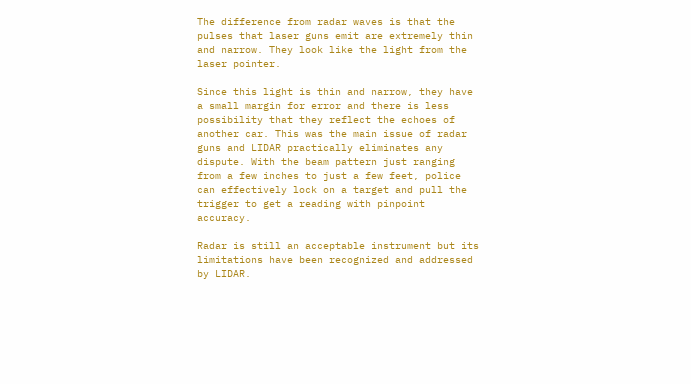The difference from radar waves is that the pulses that laser guns emit are extremely thin and narrow. They look like the light from the laser pointer.

Since this light is thin and narrow, they have a small margin for error and there is less possibility that they reflect the echoes of another car. This was the main issue of radar guns and LIDAR practically eliminates any dispute. With the beam pattern just ranging from a few inches to just a few feet, police can effectively lock on a target and pull the trigger to get a reading with pinpoint accuracy.

Radar is still an acceptable instrument but its limitations have been recognized and addressed by LIDAR.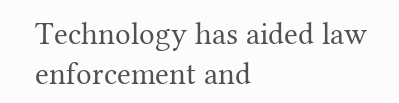Technology has aided law enforcement and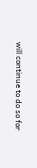will continue to do so for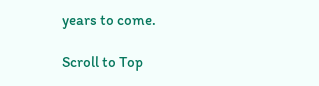years to come.

Scroll to Top